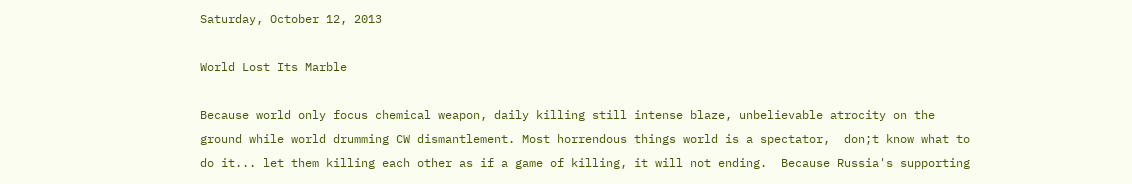Saturday, October 12, 2013

World Lost Its Marble

Because world only focus chemical weapon, daily killing still intense blaze, unbelievable atrocity on the ground while world drumming CW dismantlement. Most horrendous things world is a spectator,  don;t know what to do it... let them killing each other as if a game of killing, it will not ending.  Because Russia's supporting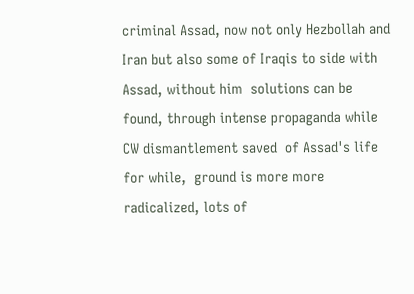criminal Assad, now not only Hezbollah and Iran but also some of Iraqis to side with Assad, without him  solutions can be found, through intense propaganda while CW dismantlement saved  of Assad's life for while,  ground is more more radicalized, lots of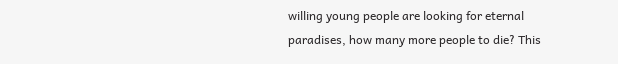willing young people are looking for eternal paradises, how many more people to die? This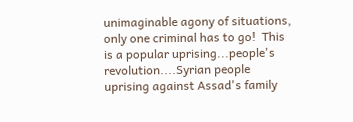unimaginable agony of situations, only one criminal has to go!  This is a popular uprising...people's  revolution....Syrian people uprising against Assad's family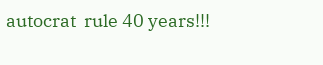autocrat  rule 40 years!!!